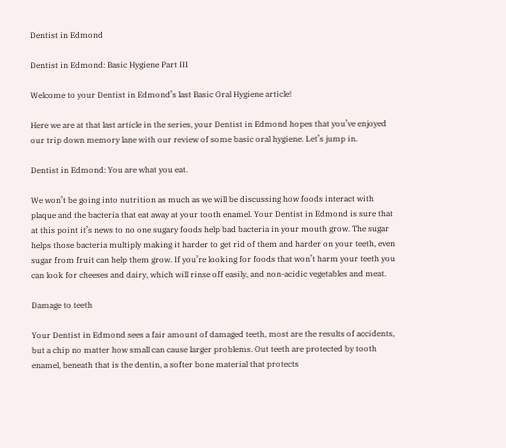Dentist in Edmond

Dentist in Edmond: Basic Hygiene Part III

Welcome to your Dentist in Edmond’s last Basic Oral Hygiene article!

Here we are at that last article in the series, your Dentist in Edmond hopes that you’ve enjoyed our trip down memory lane with our review of some basic oral hygiene. Let’s jump in.

Dentist in Edmond: You are what you eat.

We won’t be going into nutrition as much as we will be discussing how foods interact with plaque and the bacteria that eat away at your tooth enamel. Your Dentist in Edmond is sure that at this point it’s news to no one sugary foods help bad bacteria in your mouth grow. The sugar helps those bacteria multiply making it harder to get rid of them and harder on your teeth, even sugar from fruit can help them grow. If you’re looking for foods that won’t harm your teeth you can look for cheeses and dairy, which will rinse off easily, and non-acidic vegetables and meat.

Damage to teeth

Your Dentist in Edmond sees a fair amount of damaged teeth, most are the results of accidents, but a chip no matter how small can cause larger problems. Out teeth are protected by tooth enamel, beneath that is the dentin, a softer bone material that protects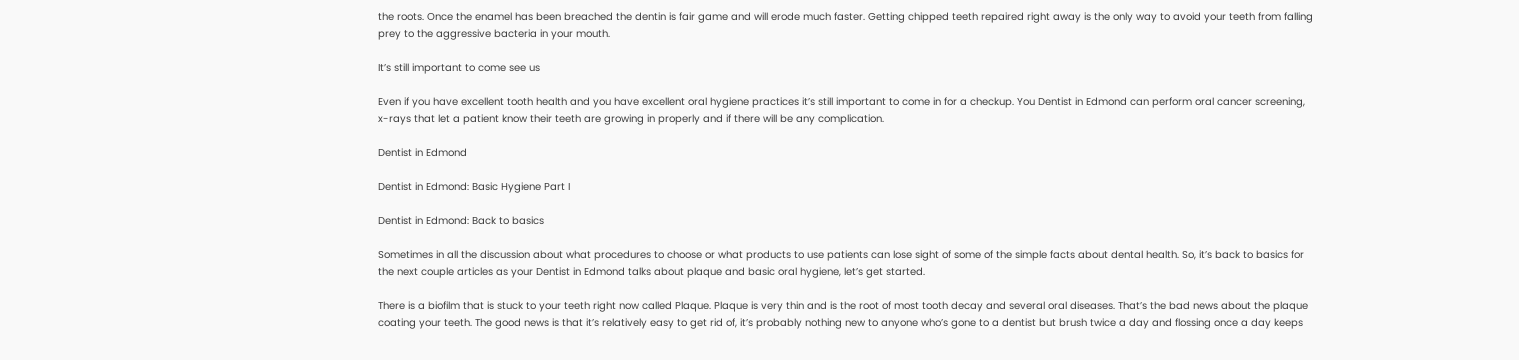the roots. Once the enamel has been breached the dentin is fair game and will erode much faster. Getting chipped teeth repaired right away is the only way to avoid your teeth from falling prey to the aggressive bacteria in your mouth.

It’s still important to come see us

Even if you have excellent tooth health and you have excellent oral hygiene practices it’s still important to come in for a checkup. You Dentist in Edmond can perform oral cancer screening, x-rays that let a patient know their teeth are growing in properly and if there will be any complication.

Dentist in Edmond

Dentist in Edmond: Basic Hygiene Part I

Dentist in Edmond: Back to basics

Sometimes in all the discussion about what procedures to choose or what products to use patients can lose sight of some of the simple facts about dental health. So, it’s back to basics for the next couple articles as your Dentist in Edmond talks about plaque and basic oral hygiene, let’s get started.

There is a biofilm that is stuck to your teeth right now called Plaque. Plaque is very thin and is the root of most tooth decay and several oral diseases. That’s the bad news about the plaque coating your teeth. The good news is that it’s relatively easy to get rid of, it’s probably nothing new to anyone who’s gone to a dentist but brush twice a day and flossing once a day keeps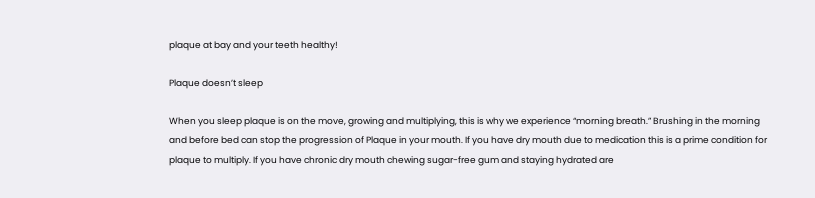plaque at bay and your teeth healthy!

Plaque doesn’t sleep

When you sleep plaque is on the move, growing and multiplying, this is why we experience “morning breath.” Brushing in the morning and before bed can stop the progression of Plaque in your mouth. If you have dry mouth due to medication this is a prime condition for plaque to multiply. If you have chronic dry mouth chewing sugar-free gum and staying hydrated are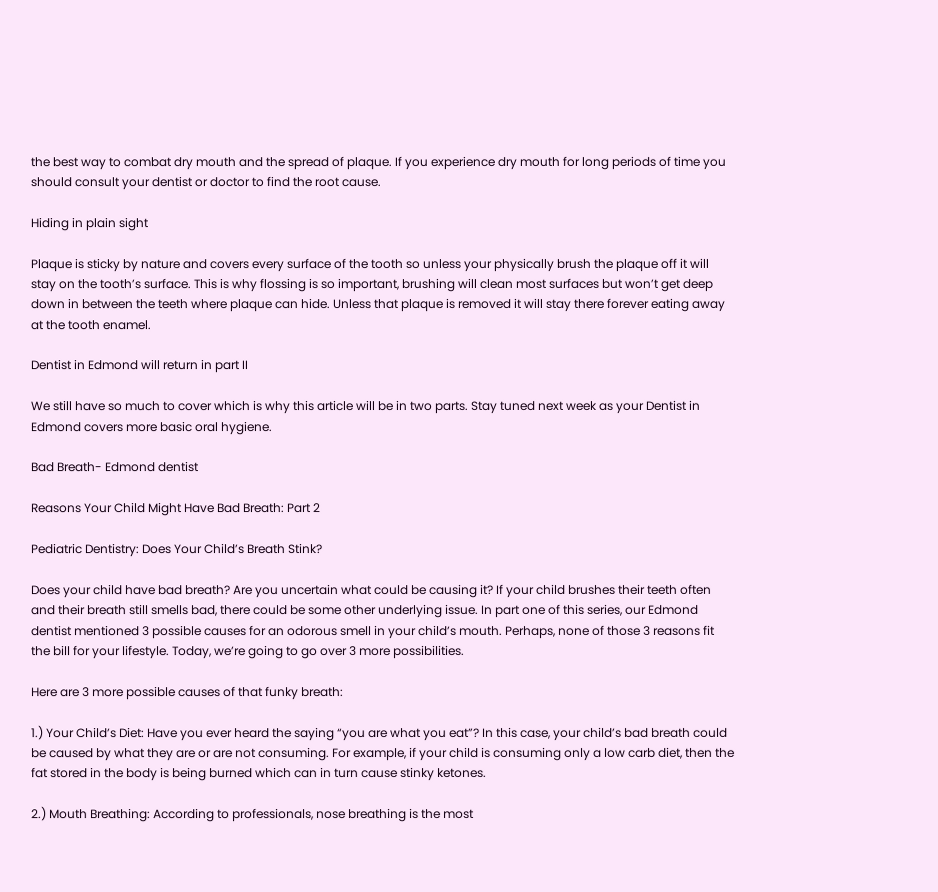the best way to combat dry mouth and the spread of plaque. If you experience dry mouth for long periods of time you should consult your dentist or doctor to find the root cause.

Hiding in plain sight

Plaque is sticky by nature and covers every surface of the tooth so unless your physically brush the plaque off it will stay on the tooth’s surface. This is why flossing is so important, brushing will clean most surfaces but won’t get deep down in between the teeth where plaque can hide. Unless that plaque is removed it will stay there forever eating away at the tooth enamel.

Dentist in Edmond will return in part II

We still have so much to cover which is why this article will be in two parts. Stay tuned next week as your Dentist in Edmond covers more basic oral hygiene.

Bad Breath- Edmond dentist

Reasons Your Child Might Have Bad Breath: Part 2

Pediatric Dentistry: Does Your Child’s Breath Stink?

Does your child have bad breath? Are you uncertain what could be causing it? If your child brushes their teeth often and their breath still smells bad, there could be some other underlying issue. In part one of this series, our Edmond dentist mentioned 3 possible causes for an odorous smell in your child’s mouth. Perhaps, none of those 3 reasons fit the bill for your lifestyle. Today, we’re going to go over 3 more possibilities.

Here are 3 more possible causes of that funky breath:

1.) Your Child’s Diet: Have you ever heard the saying “you are what you eat”? In this case, your child’s bad breath could be caused by what they are or are not consuming. For example, if your child is consuming only a low carb diet, then the fat stored in the body is being burned which can in turn cause stinky ketones.

2.) Mouth Breathing: According to professionals, nose breathing is the most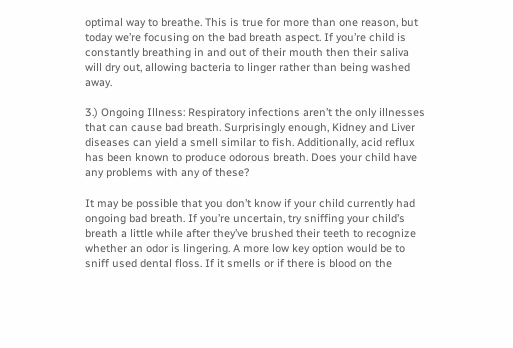optimal way to breathe. This is true for more than one reason, but today we’re focusing on the bad breath aspect. If you’re child is constantly breathing in and out of their mouth then their saliva will dry out, allowing bacteria to linger rather than being washed away.

3.) Ongoing Illness: Respiratory infections aren’t the only illnesses that can cause bad breath. Surprisingly enough, Kidney and Liver diseases can yield a smell similar to fish. Additionally, acid reflux has been known to produce odorous breath. Does your child have any problems with any of these?

It may be possible that you don’t know if your child currently had ongoing bad breath. If you’re uncertain, try sniffing your child’s breath a little while after they’ve brushed their teeth to recognize whether an odor is lingering. A more low key option would be to sniff used dental floss. If it smells or if there is blood on the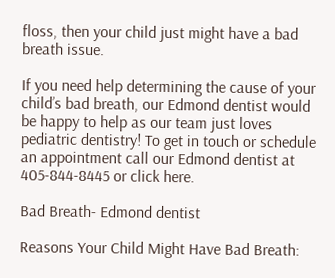floss, then your child just might have a bad breath issue.

If you need help determining the cause of your child’s bad breath, our Edmond dentist would be happy to help as our team just loves pediatric dentistry! To get in touch or schedule an appointment call our Edmond dentist at 405-844-8445 or click here.

Bad Breath- Edmond dentist

Reasons Your Child Might Have Bad Breath: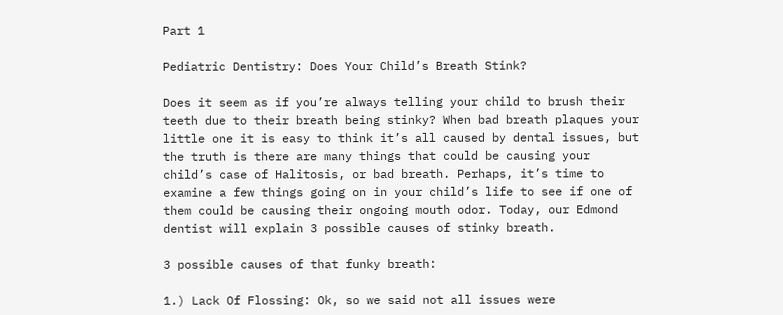Part 1

Pediatric Dentistry: Does Your Child’s Breath Stink?

Does it seem as if you’re always telling your child to brush their teeth due to their breath being stinky? When bad breath plaques your little one it is easy to think it’s all caused by dental issues, but the truth is there are many things that could be causing your child’s case of Halitosis, or bad breath. Perhaps, it’s time to examine a few things going on in your child’s life to see if one of them could be causing their ongoing mouth odor. Today, our Edmond dentist will explain 3 possible causes of stinky breath.

3 possible causes of that funky breath:

1.) Lack Of Flossing: Ok, so we said not all issues were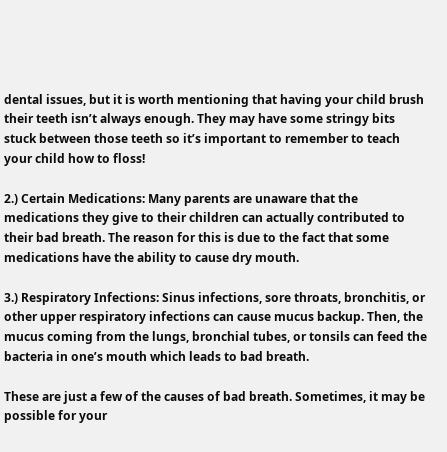dental issues, but it is worth mentioning that having your child brush their teeth isn’t always enough. They may have some stringy bits stuck between those teeth so it’s important to remember to teach your child how to floss!

2.) Certain Medications: Many parents are unaware that the medications they give to their children can actually contributed to their bad breath. The reason for this is due to the fact that some medications have the ability to cause dry mouth.

3.) Respiratory Infections: Sinus infections, sore throats, bronchitis, or other upper respiratory infections can cause mucus backup. Then, the mucus coming from the lungs, bronchial tubes, or tonsils can feed the bacteria in one’s mouth which leads to bad breath.

These are just a few of the causes of bad breath. Sometimes, it may be possible for your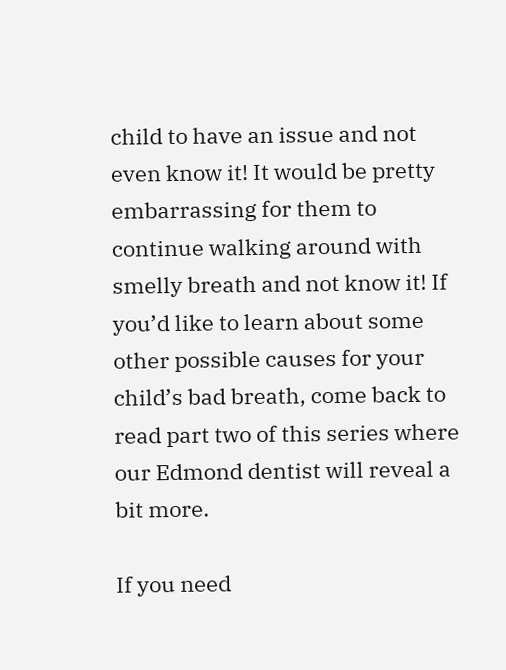child to have an issue and not even know it! It would be pretty embarrassing for them to continue walking around with smelly breath and not know it! If you’d like to learn about some other possible causes for your child’s bad breath, come back to read part two of this series where our Edmond dentist will reveal a bit more.

If you need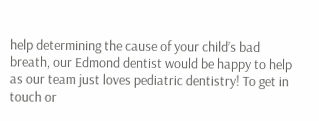help determining the cause of your child’s bad breath, our Edmond dentist would be happy to help as our team just loves pediatric dentistry! To get in touch or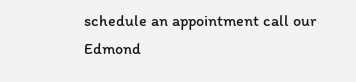schedule an appointment call our Edmond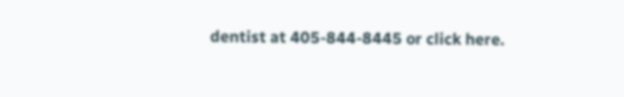dentist at 405-844-8445 or click here.